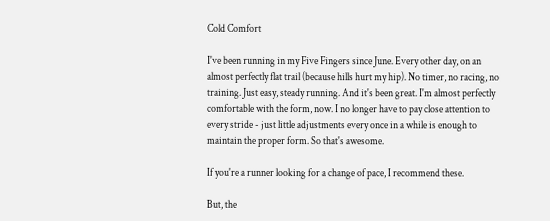Cold Comfort

I've been running in my Five Fingers since June. Every other day, on an almost perfectly flat trail (because hills hurt my hip). No timer, no racing, no training. Just easy, steady running. And it's been great. I'm almost perfectly comfortable with the form, now. I no longer have to pay close attention to every stride - just little adjustments every once in a while is enough to maintain the proper form. So that's awesome.

If you're a runner looking for a change of pace, I recommend these.

But, the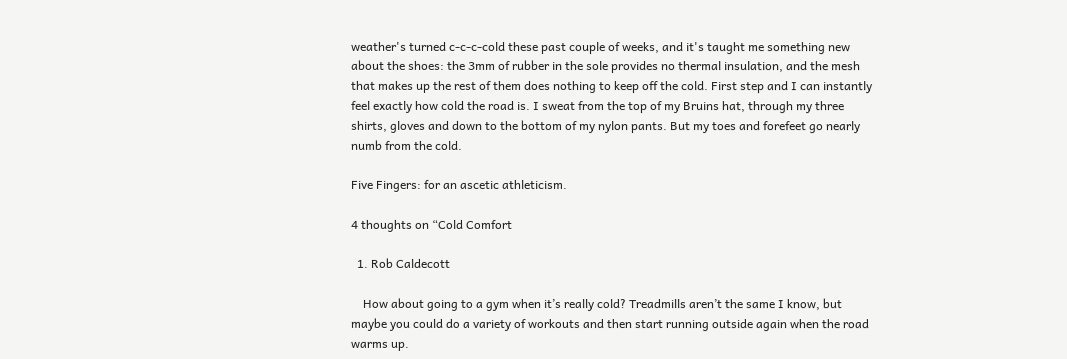weather's turned c-c-c-cold these past couple of weeks, and it's taught me something new about the shoes: the 3mm of rubber in the sole provides no thermal insulation, and the mesh that makes up the rest of them does nothing to keep off the cold. First step and I can instantly feel exactly how cold the road is. I sweat from the top of my Bruins hat, through my three shirts, gloves and down to the bottom of my nylon pants. But my toes and forefeet go nearly numb from the cold.

Five Fingers: for an ascetic athleticism.

4 thoughts on “Cold Comfort

  1. Rob Caldecott

    How about going to a gym when it’s really cold? Treadmills aren’t the same I know, but maybe you could do a variety of workouts and then start running outside again when the road warms up.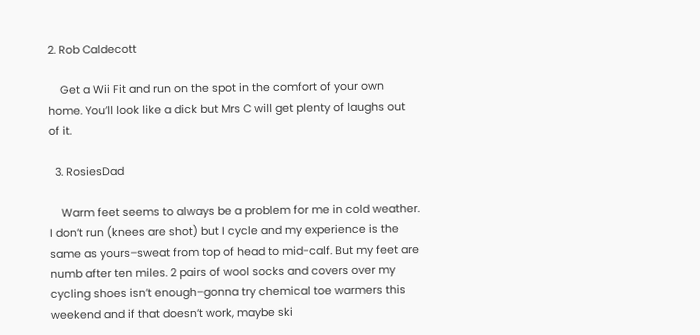2. Rob Caldecott

    Get a Wii Fit and run on the spot in the comfort of your own home. You’ll look like a dick but Mrs C will get plenty of laughs out of it.

  3. RosiesDad

    Warm feet seems to always be a problem for me in cold weather. I don’t run (knees are shot) but I cycle and my experience is the same as yours–sweat from top of head to mid-calf. But my feet are numb after ten miles. 2 pairs of wool socks and covers over my cycling shoes isn’t enough–gonna try chemical toe warmers this weekend and if that doesn’t work, maybe ski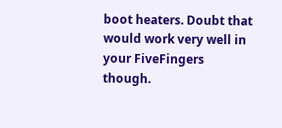boot heaters. Doubt that would work very well in your FiveFingers though.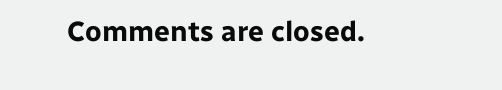Comments are closed.